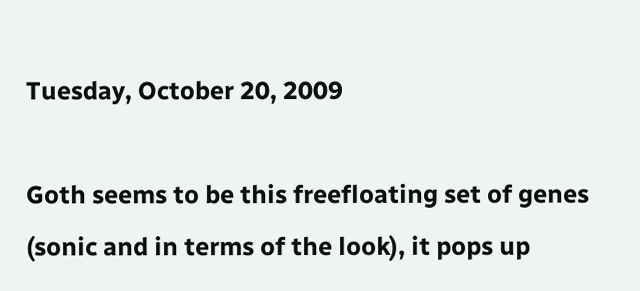Tuesday, October 20, 2009

Goth seems to be this freefloating set of genes (sonic and in terms of the look), it pops up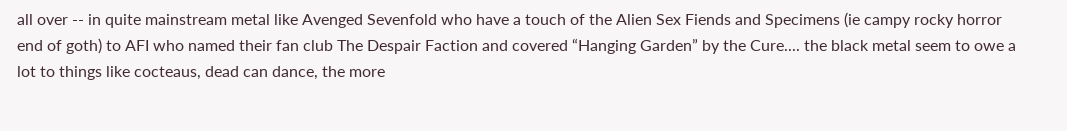all over -- in quite mainstream metal like Avenged Sevenfold who have a touch of the Alien Sex Fiends and Specimens (ie campy rocky horror end of goth) to AFI who named their fan club The Despair Faction and covered “Hanging Garden” by the Cure.... the black metal seem to owe a lot to things like cocteaus, dead can dance, the more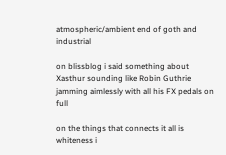atmospheric/ambient end of goth and industrial

on blissblog i said something about Xasthur sounding like Robin Guthrie jamming aimlessly with all his FX pedals on full

on the things that connects it all is whiteness i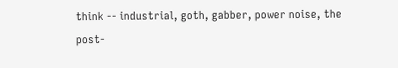think -- industrial, goth, gabber, power noise, the post-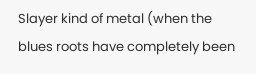Slayer kind of metal (when the blues roots have completely been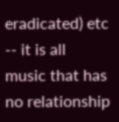eradicated) etc -- it is all music that has no relationship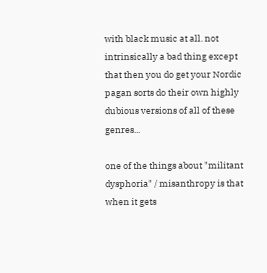with black music at all. not intrinsically a bad thing except that then you do get your Nordic pagan sorts do their own highly dubious versions of all of these genres...

one of the things about "militant dysphoria" / misanthropy is that when it gets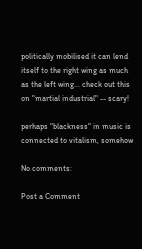politically mobilised it can lend itself to the right wing as much as the left wing... check out this on "martial industrial" -- scary!

perhaps "blackness" in music is connected to vitalism, somehow

No comments:

Post a Comment